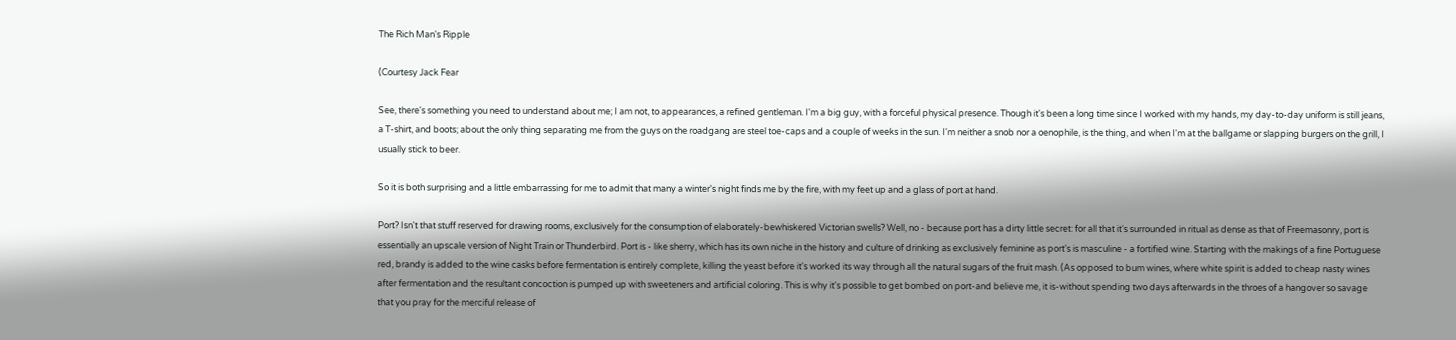The Rich Man's Ripple

(Courtesy Jack Fear

See, there's something you need to understand about me; I am not, to appearances, a refined gentleman. I'm a big guy, with a forceful physical presence. Though it's been a long time since I worked with my hands, my day-to-day uniform is still jeans, a T-shirt, and boots; about the only thing separating me from the guys on the roadgang are steel toe-caps and a couple of weeks in the sun. I'm neither a snob nor a oenophile, is the thing, and when I'm at the ballgame or slapping burgers on the grill, I usually stick to beer.

So it is both surprising and a little embarrassing for me to admit that many a winter's night finds me by the fire, with my feet up and a glass of port at hand.

Port? Isn't that stuff reserved for drawing rooms, exclusively for the consumption of elaborately-bewhiskered Victorian swells? Well, no - because port has a dirty little secret: for all that it's surrounded in ritual as dense as that of Freemasonry, port is essentially an upscale version of Night Train or Thunderbird. Port is - like sherry, which has its own niche in the history and culture of drinking as exclusively feminine as port's is masculine - a fortified wine. Starting with the makings of a fine Portuguese red, brandy is added to the wine casks before fermentation is entirely complete, killing the yeast before it's worked its way through all the natural sugars of the fruit mash. (As opposed to bum wines, where white spirit is added to cheap nasty wines after fermentation and the resultant concoction is pumped up with sweeteners and artificial coloring. This is why it's possible to get bombed on port-and believe me, it is-without spending two days afterwards in the throes of a hangover so savage that you pray for the merciful release of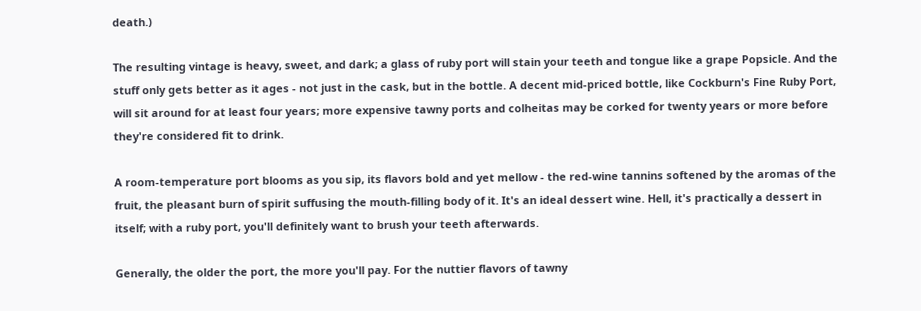death.)

The resulting vintage is heavy, sweet, and dark; a glass of ruby port will stain your teeth and tongue like a grape Popsicle. And the stuff only gets better as it ages - not just in the cask, but in the bottle. A decent mid-priced bottle, like Cockburn's Fine Ruby Port, will sit around for at least four years; more expensive tawny ports and colheitas may be corked for twenty years or more before they're considered fit to drink.

A room-temperature port blooms as you sip, its flavors bold and yet mellow - the red-wine tannins softened by the aromas of the fruit, the pleasant burn of spirit suffusing the mouth-filling body of it. It's an ideal dessert wine. Hell, it's practically a dessert in itself; with a ruby port, you'll definitely want to brush your teeth afterwards.

Generally, the older the port, the more you'll pay. For the nuttier flavors of tawny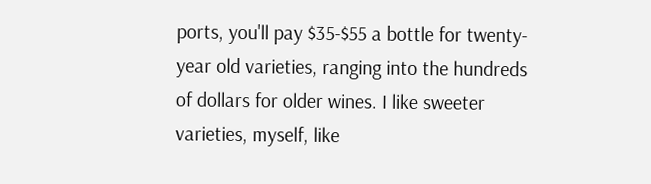ports, you'll pay $35-$55 a bottle for twenty-year old varieties, ranging into the hundreds of dollars for older wines. I like sweeter varieties, myself, like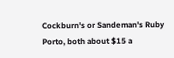Cockburn's or Sandeman's Ruby Porto, both about $15 a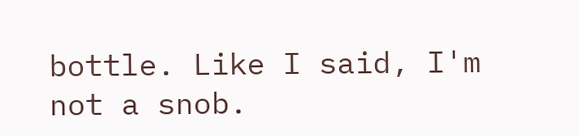bottle. Like I said, I'm not a snob.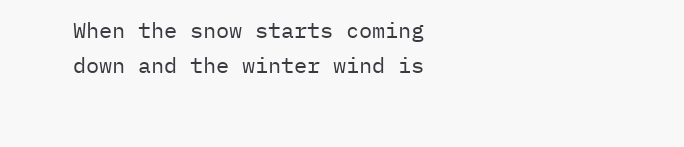When the snow starts coming down and the winter wind is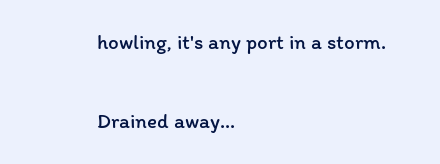howling, it's any port in a storm.

Drained away...